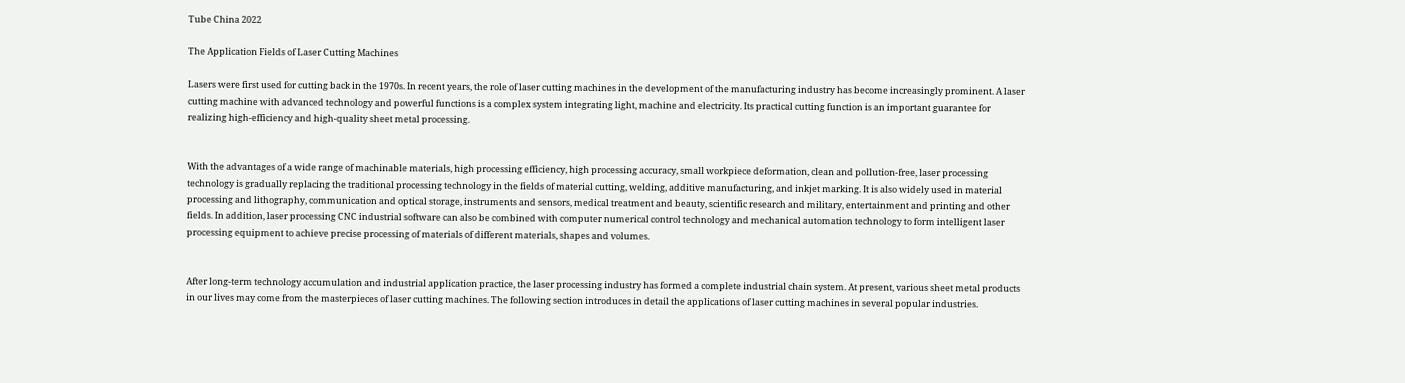Tube China 2022

The Application Fields of Laser Cutting Machines

Lasers were first used for cutting back in the 1970s. In recent years, the role of laser cutting machines in the development of the manufacturing industry has become increasingly prominent. A laser cutting machine with advanced technology and powerful functions is a complex system integrating light, machine and electricity. Its practical cutting function is an important guarantee for realizing high-efficiency and high-quality sheet metal processing.


With the advantages of a wide range of machinable materials, high processing efficiency, high processing accuracy, small workpiece deformation, clean and pollution-free, laser processing technology is gradually replacing the traditional processing technology in the fields of material cutting, welding, additive manufacturing, and inkjet marking. It is also widely used in material processing and lithography, communication and optical storage, instruments and sensors, medical treatment and beauty, scientific research and military, entertainment and printing and other fields. In addition, laser processing CNC industrial software can also be combined with computer numerical control technology and mechanical automation technology to form intelligent laser processing equipment to achieve precise processing of materials of different materials, shapes and volumes.


After long-term technology accumulation and industrial application practice, the laser processing industry has formed a complete industrial chain system. At present, various sheet metal products in our lives may come from the masterpieces of laser cutting machines. The following section introduces in detail the applications of laser cutting machines in several popular industries.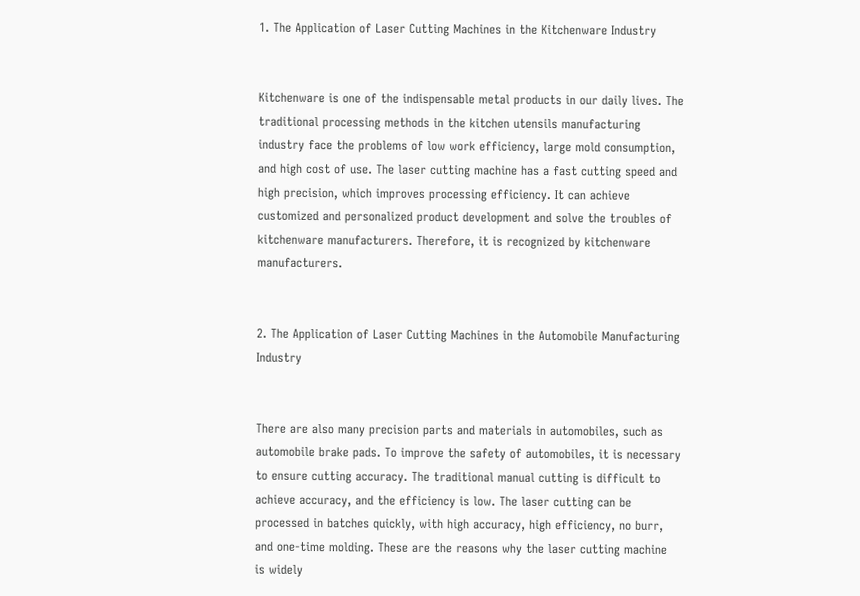1. The Application of Laser Cutting Machines in the Kitchenware Industry


Kitchenware is one of the indispensable metal products in our daily lives. The traditional processing methods in the kitchen utensils manufacturing industry face the problems of low work efficiency, large mold consumption, and high cost of use. The laser cutting machine has a fast cutting speed and high precision, which improves processing efficiency. It can achieve customized and personalized product development and solve the troubles of kitchenware manufacturers. Therefore, it is recognized by kitchenware manufacturers.


2. The Application of Laser Cutting Machines in the Automobile Manufacturing Industry


There are also many precision parts and materials in automobiles, such as automobile brake pads. To improve the safety of automobiles, it is necessary to ensure cutting accuracy. The traditional manual cutting is difficult to achieve accuracy, and the efficiency is low. The laser cutting can be processed in batches quickly, with high accuracy, high efficiency, no burr, and one-time molding. These are the reasons why the laser cutting machine is widely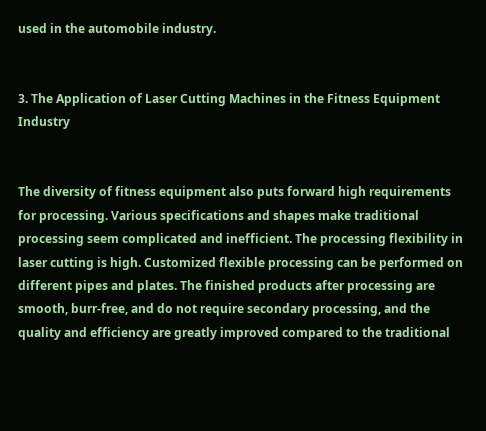used in the automobile industry.


3. The Application of Laser Cutting Machines in the Fitness Equipment Industry


The diversity of fitness equipment also puts forward high requirements for processing. Various specifications and shapes make traditional processing seem complicated and inefficient. The processing flexibility in laser cutting is high. Customized flexible processing can be performed on different pipes and plates. The finished products after processing are smooth, burr-free, and do not require secondary processing, and the quality and efficiency are greatly improved compared to the traditional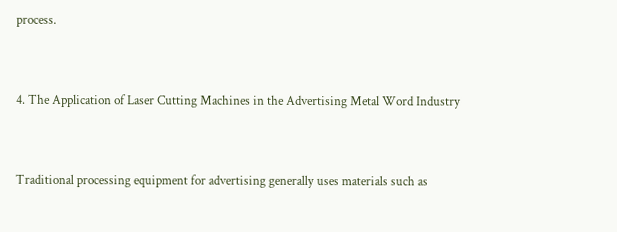process.


4. The Application of Laser Cutting Machines in the Advertising Metal Word Industry


Traditional processing equipment for advertising generally uses materials such as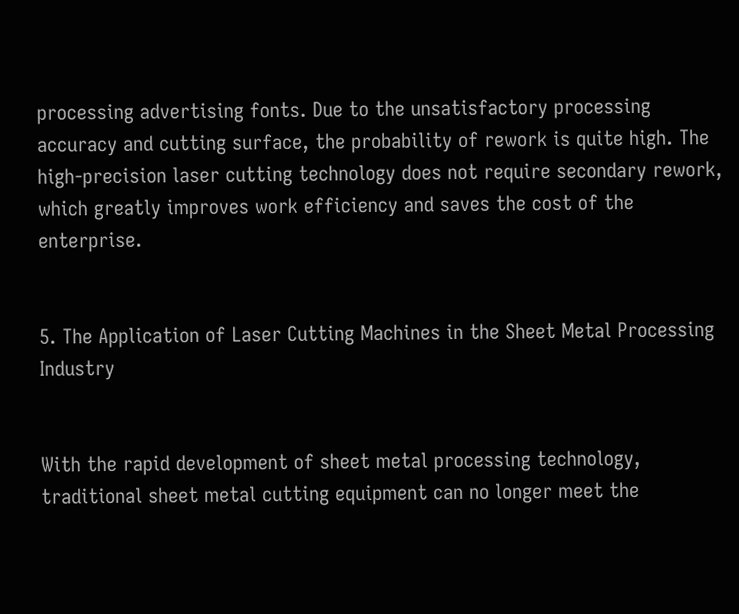processing advertising fonts. Due to the unsatisfactory processing accuracy and cutting surface, the probability of rework is quite high. The high-precision laser cutting technology does not require secondary rework, which greatly improves work efficiency and saves the cost of the enterprise.


5. The Application of Laser Cutting Machines in the Sheet Metal Processing Industry


With the rapid development of sheet metal processing technology, traditional sheet metal cutting equipment can no longer meet the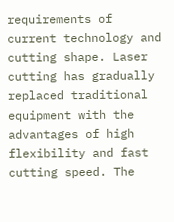requirements of current technology and cutting shape. Laser cutting has gradually replaced traditional equipment with the advantages of high flexibility and fast cutting speed. The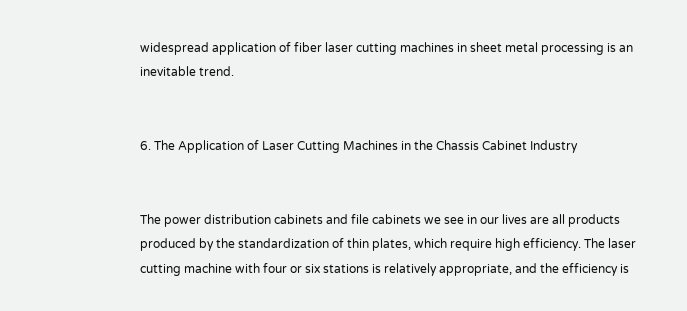widespread application of fiber laser cutting machines in sheet metal processing is an inevitable trend.


6. The Application of Laser Cutting Machines in the Chassis Cabinet Industry


The power distribution cabinets and file cabinets we see in our lives are all products produced by the standardization of thin plates, which require high efficiency. The laser cutting machine with four or six stations is relatively appropriate, and the efficiency is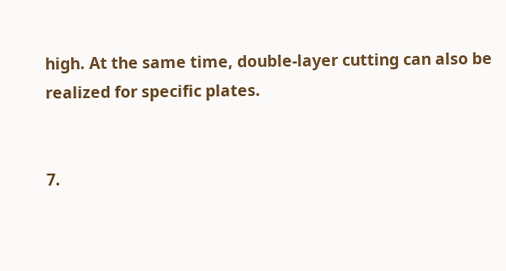high. At the same time, double-layer cutting can also be realized for specific plates.


7.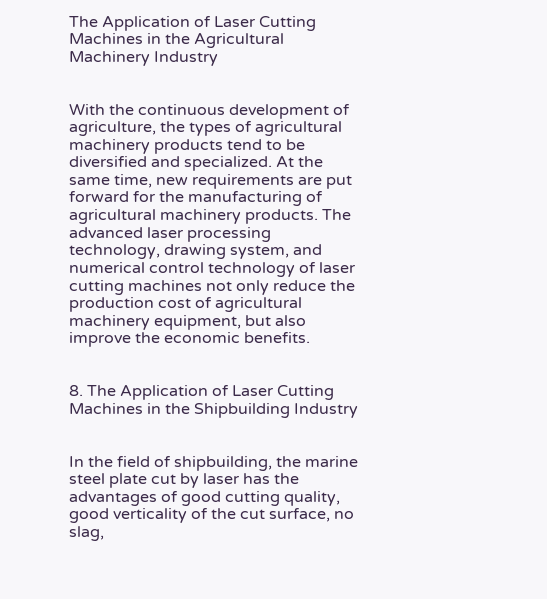The Application of Laser Cutting Machines in the Agricultural Machinery Industry


With the continuous development of agriculture, the types of agricultural machinery products tend to be diversified and specialized. At the same time, new requirements are put forward for the manufacturing of agricultural machinery products. The advanced laser processing technology, drawing system, and numerical control technology of laser cutting machines not only reduce the production cost of agricultural machinery equipment, but also improve the economic benefits.


8. The Application of Laser Cutting Machines in the Shipbuilding Industry


In the field of shipbuilding, the marine steel plate cut by laser has the advantages of good cutting quality, good verticality of the cut surface, no slag,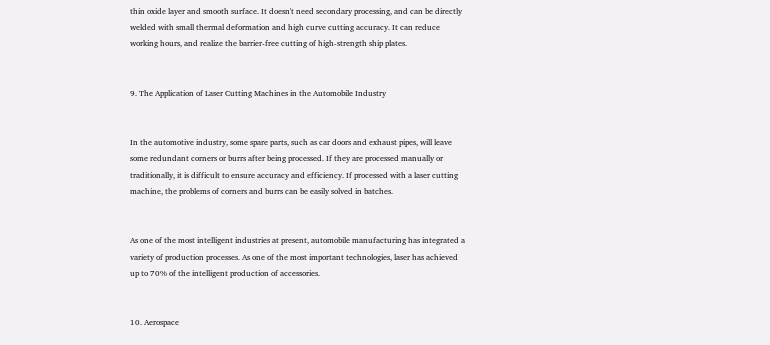thin oxide layer and smooth surface. It doesn't need secondary processing, and can be directly welded with small thermal deformation and high curve cutting accuracy. It can reduce working hours, and realize the barrier-free cutting of high-strength ship plates.


9. The Application of Laser Cutting Machines in the Automobile Industry


In the automotive industry, some spare parts, such as car doors and exhaust pipes, will leave some redundant corners or burrs after being processed. If they are processed manually or traditionally, it is difficult to ensure accuracy and efficiency. If processed with a laser cutting machine, the problems of corners and burrs can be easily solved in batches.


As one of the most intelligent industries at present, automobile manufacturing has integrated a variety of production processes. As one of the most important technologies, laser has achieved up to 70% of the intelligent production of accessories.


10. Aerospace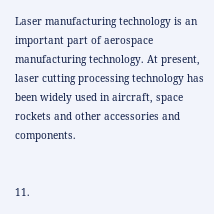Laser manufacturing technology is an important part of aerospace manufacturing technology. At present, laser cutting processing technology has been widely used in aircraft, space rockets and other accessories and components.


11.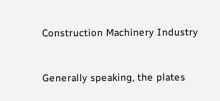Construction Machinery Industry


Generally speaking, the plates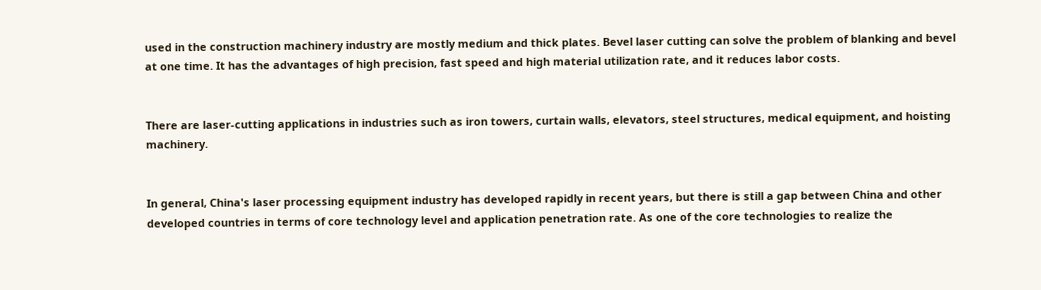used in the construction machinery industry are mostly medium and thick plates. Bevel laser cutting can solve the problem of blanking and bevel at one time. It has the advantages of high precision, fast speed and high material utilization rate, and it reduces labor costs.


There are laser-cutting applications in industries such as iron towers, curtain walls, elevators, steel structures, medical equipment, and hoisting machinery.


In general, China's laser processing equipment industry has developed rapidly in recent years, but there is still a gap between China and other developed countries in terms of core technology level and application penetration rate. As one of the core technologies to realize the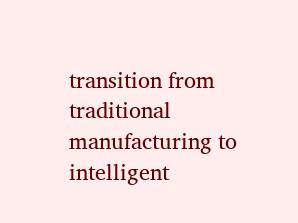transition from traditional manufacturing to intelligent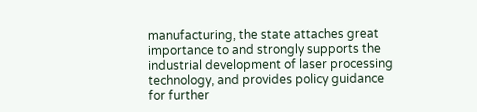manufacturing, the state attaches great importance to and strongly supports the industrial development of laser processing technology, and provides policy guidance for further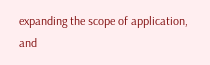expanding the scope of application, and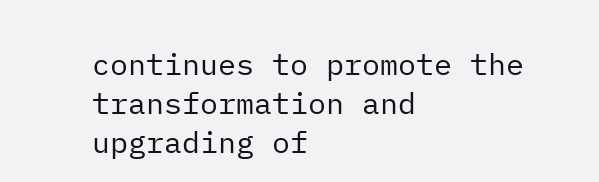continues to promote the transformation and upgrading of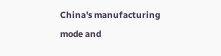China's manufacturing mode and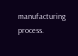manufacturing process.